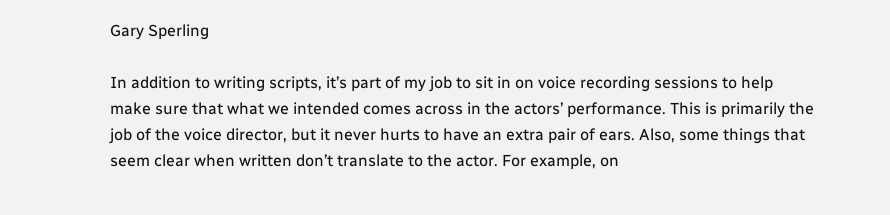Gary Sperling

In addition to writing scripts, it’s part of my job to sit in on voice recording sessions to help make sure that what we intended comes across in the actors’ performance. This is primarily the job of the voice director, but it never hurts to have an extra pair of ears. Also, some things that seem clear when written don’t translate to the actor. For example, on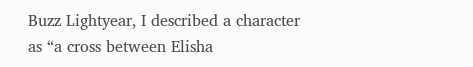Buzz Lightyear, I described a character as “a cross between Elisha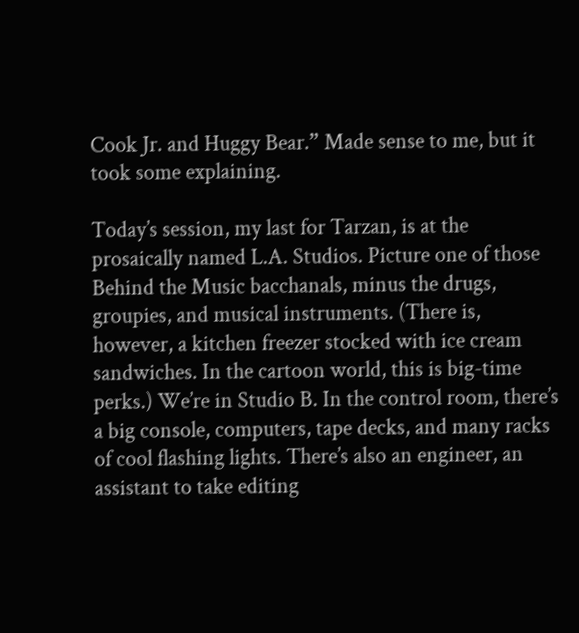Cook Jr. and Huggy Bear.” Made sense to me, but it took some explaining.

Today’s session, my last for Tarzan, is at the prosaically named L.A. Studios. Picture one of those Behind the Music bacchanals, minus the drugs, groupies, and musical instruments. (There is, however, a kitchen freezer stocked with ice cream sandwiches. In the cartoon world, this is big-time perks.) We’re in Studio B. In the control room, there’s a big console, computers, tape decks, and many racks of cool flashing lights. There’s also an engineer, an assistant to take editing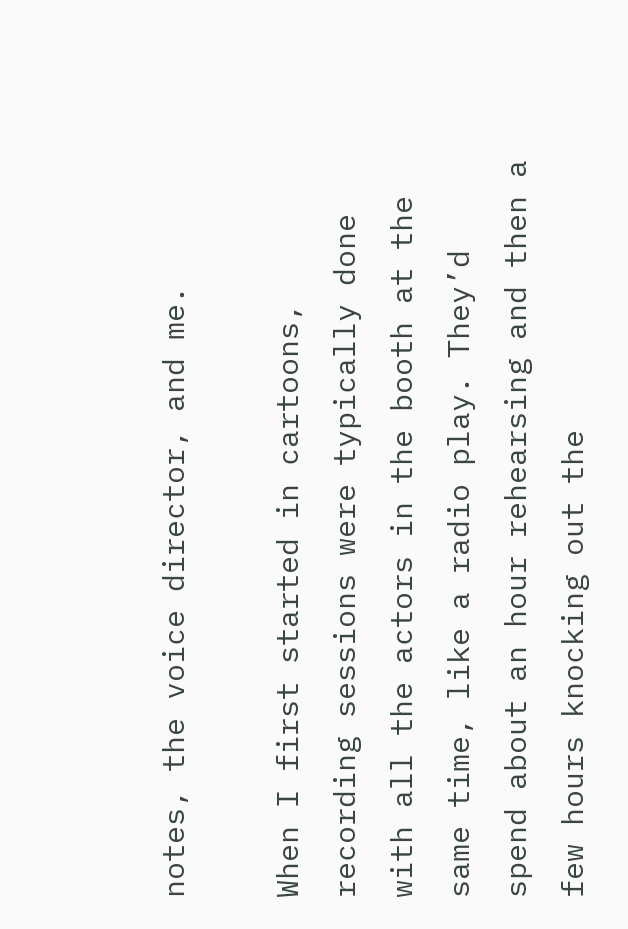notes, the voice director, and me.

When I first started in cartoons, recording sessions were typically done with all the actors in the booth at the same time, like a radio play. They’d spend about an hour rehearsing and then a few hours knocking out the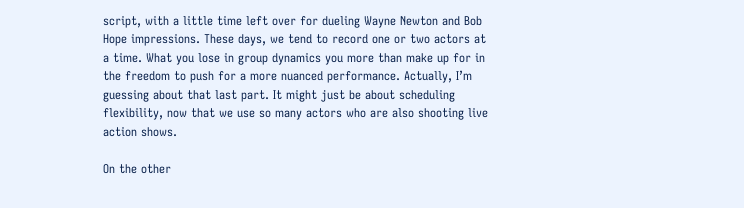script, with a little time left over for dueling Wayne Newton and Bob Hope impressions. These days, we tend to record one or two actors at a time. What you lose in group dynamics you more than make up for in the freedom to push for a more nuanced performance. Actually, I’m guessing about that last part. It might just be about scheduling flexibility, now that we use so many actors who are also shooting live action shows.

On the other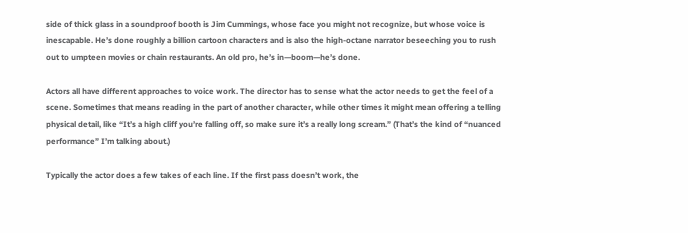side of thick glass in a soundproof booth is Jim Cummings, whose face you might not recognize, but whose voice is inescapable. He’s done roughly a billion cartoon characters and is also the high-octane narrator beseeching you to rush out to umpteen movies or chain restaurants. An old pro, he’s in—boom—he’s done.

Actors all have different approaches to voice work. The director has to sense what the actor needs to get the feel of a scene. Sometimes that means reading in the part of another character, while other times it might mean offering a telling physical detail, like “It’s a high cliff you’re falling off, so make sure it’s a really long scream.” (That’s the kind of “nuanced performance” I’m talking about.)

Typically the actor does a few takes of each line. If the first pass doesn’t work, the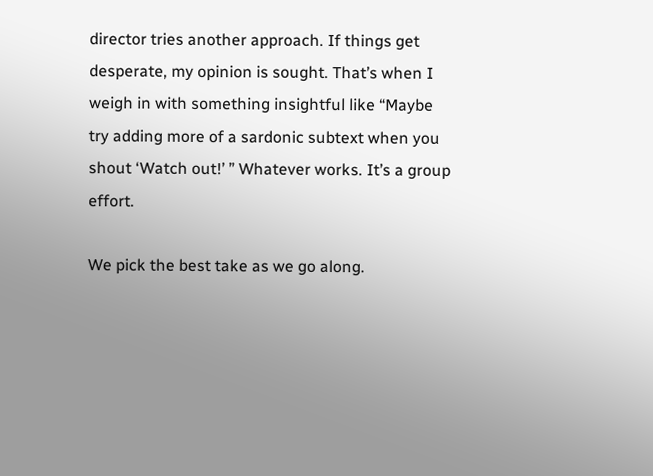director tries another approach. If things get desperate, my opinion is sought. That’s when I weigh in with something insightful like “Maybe try adding more of a sardonic subtext when you shout ‘Watch out!’ ” Whatever works. It’s a group effort.

We pick the best take as we go along.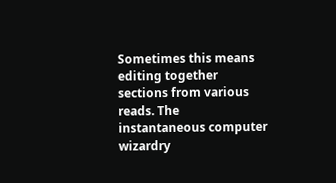Sometimes this means editing together sections from various reads. The instantaneous computer wizardry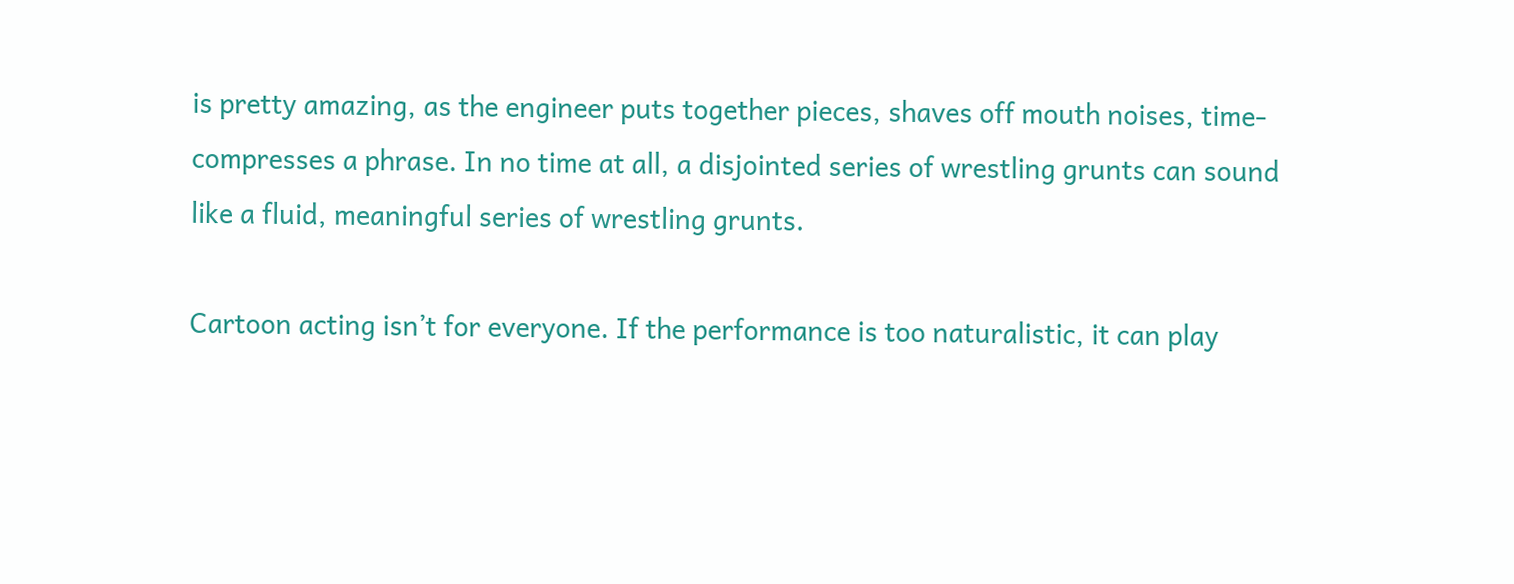is pretty amazing, as the engineer puts together pieces, shaves off mouth noises, time-compresses a phrase. In no time at all, a disjointed series of wrestling grunts can sound like a fluid, meaningful series of wrestling grunts.

Cartoon acting isn’t for everyone. If the performance is too naturalistic, it can play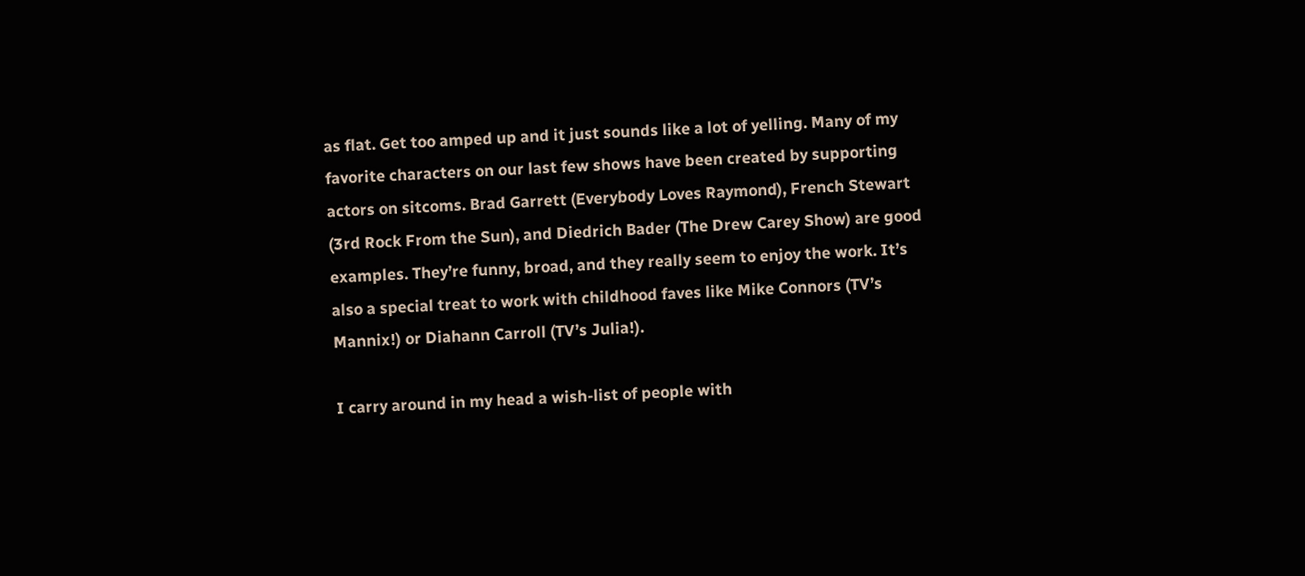as flat. Get too amped up and it just sounds like a lot of yelling. Many of my favorite characters on our last few shows have been created by supporting actors on sitcoms. Brad Garrett (Everybody Loves Raymond), French Stewart (3rd Rock From the Sun), and Diedrich Bader (The Drew Carey Show) are good examples. They’re funny, broad, and they really seem to enjoy the work. It’s also a special treat to work with childhood faves like Mike Connors (TV’s Mannix!) or Diahann Carroll (TV’s Julia!).

I carry around in my head a wish-list of people with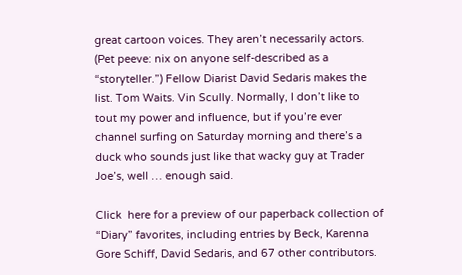great cartoon voices. They aren’t necessarily actors. (Pet peeve: nix on anyone self-described as a “storyteller.”) Fellow Diarist David Sedaris makes the list. Tom Waits. Vin Scully. Normally, I don’t like to tout my power and influence, but if you’re ever channel surfing on Saturday morning and there’s a duck who sounds just like that wacky guy at Trader Joe’s, well … enough said.

Click  here for a preview of our paperback collection of “Diary” favorites, including entries by Beck, Karenna Gore Schiff, David Sedaris, and 67 other contributors.